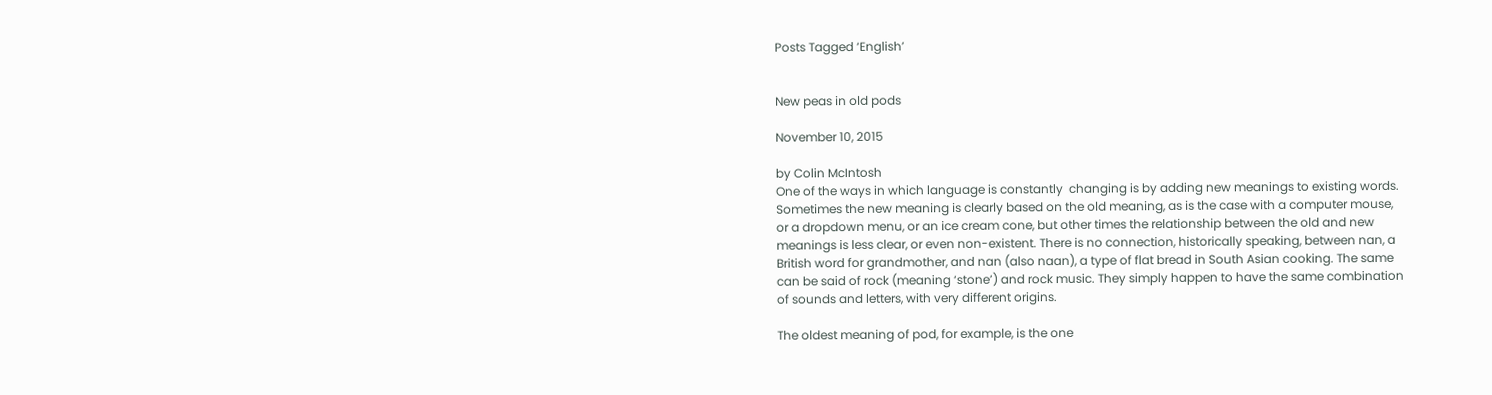Posts Tagged ‘English’


New peas in old pods

November 10, 2015

by Colin McIntosh
One of the ways in which language is constantly  changing is by adding new meanings to existing words. Sometimes the new meaning is clearly based on the old meaning, as is the case with a computer mouse, or a dropdown menu, or an ice cream cone, but other times the relationship between the old and new meanings is less clear, or even non-existent. There is no connection, historically speaking, between nan, a British word for grandmother, and nan (also naan), a type of flat bread in South Asian cooking. The same can be said of rock (meaning ‘stone’) and rock music. They simply happen to have the same combination of sounds and letters, with very different origins.

The oldest meaning of pod, for example, is the one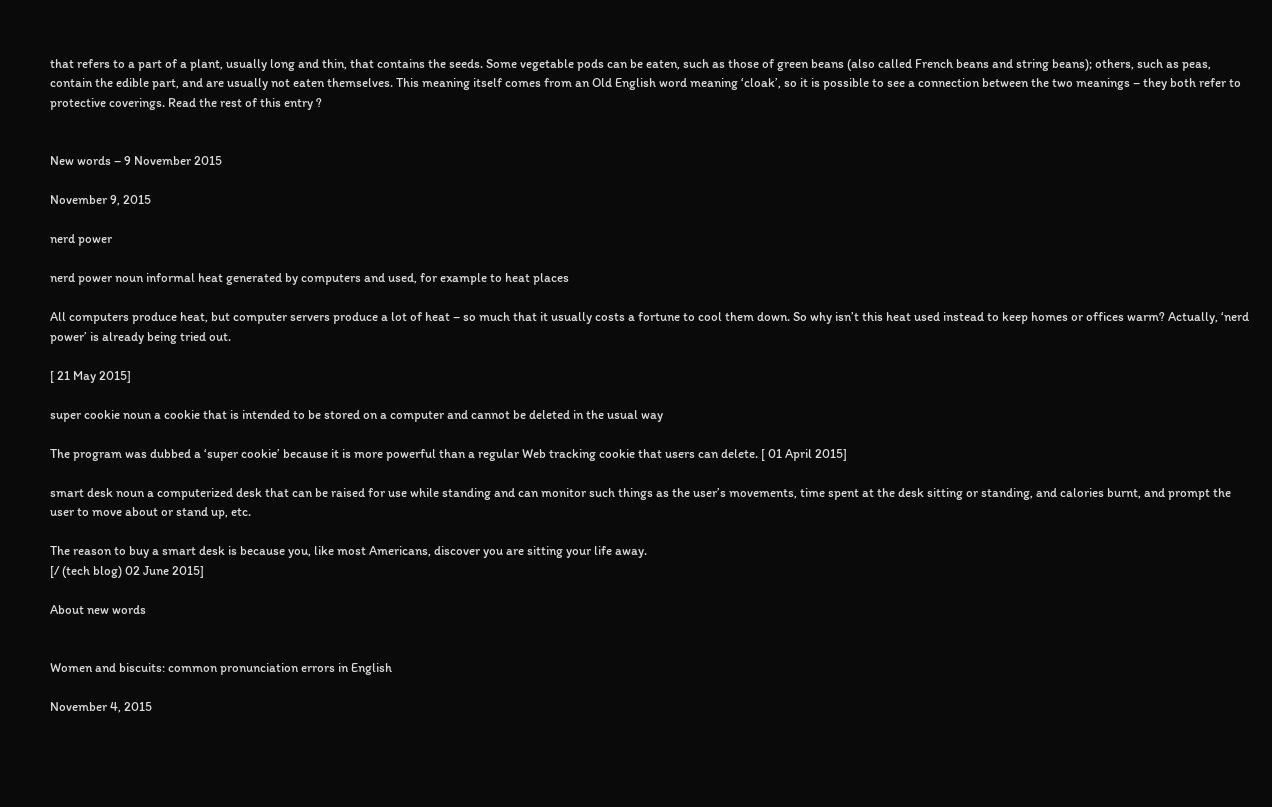that refers to a part of a plant, usually long and thin, that contains the seeds. Some vegetable pods can be eaten, such as those of green beans (also called French beans and string beans); others, such as peas, contain the edible part, and are usually not eaten themselves. This meaning itself comes from an Old English word meaning ‘cloak’, so it is possible to see a connection between the two meanings – they both refer to protective coverings. Read the rest of this entry ?


New words – 9 November 2015

November 9, 2015

nerd power

nerd power noun informal heat generated by computers and used, for example to heat places

All computers produce heat, but computer servers produce a lot of heat – so much that it usually costs a fortune to cool them down. So why isn’t this heat used instead to keep homes or offices warm? Actually, ‘nerd power’ is already being tried out.

[ 21 May 2015]

super cookie noun a cookie that is intended to be stored on a computer and cannot be deleted in the usual way

The program was dubbed a ‘super cookie’ because it is more powerful than a regular Web tracking cookie that users can delete. [ 01 April 2015]

smart desk noun a computerized desk that can be raised for use while standing and can monitor such things as the user’s movements, time spent at the desk sitting or standing, and calories burnt, and prompt the user to move about or stand up, etc.

The reason to buy a smart desk is because you, like most Americans, discover you are sitting your life away.
[/ (tech blog) 02 June 2015]

About new words


Women and biscuits: common pronunciation errors in English

November 4, 2015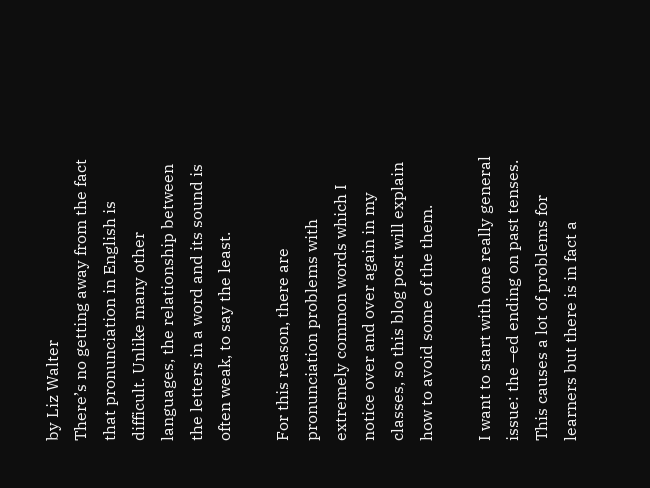by Liz Walter
There’s no getting away from the fact that pronunciation in English is difficult. Unlike many other languages, the relationship between the letters in a word and its sound is often weak, to say the least.

For this reason, there are pronunciation problems with extremely common words which I notice over and over again in my classes, so this blog post will explain how to avoid some of the them.

I want to start with one really general issue: the –ed ending on past tenses. This causes a lot of problems for learners but there is in fact a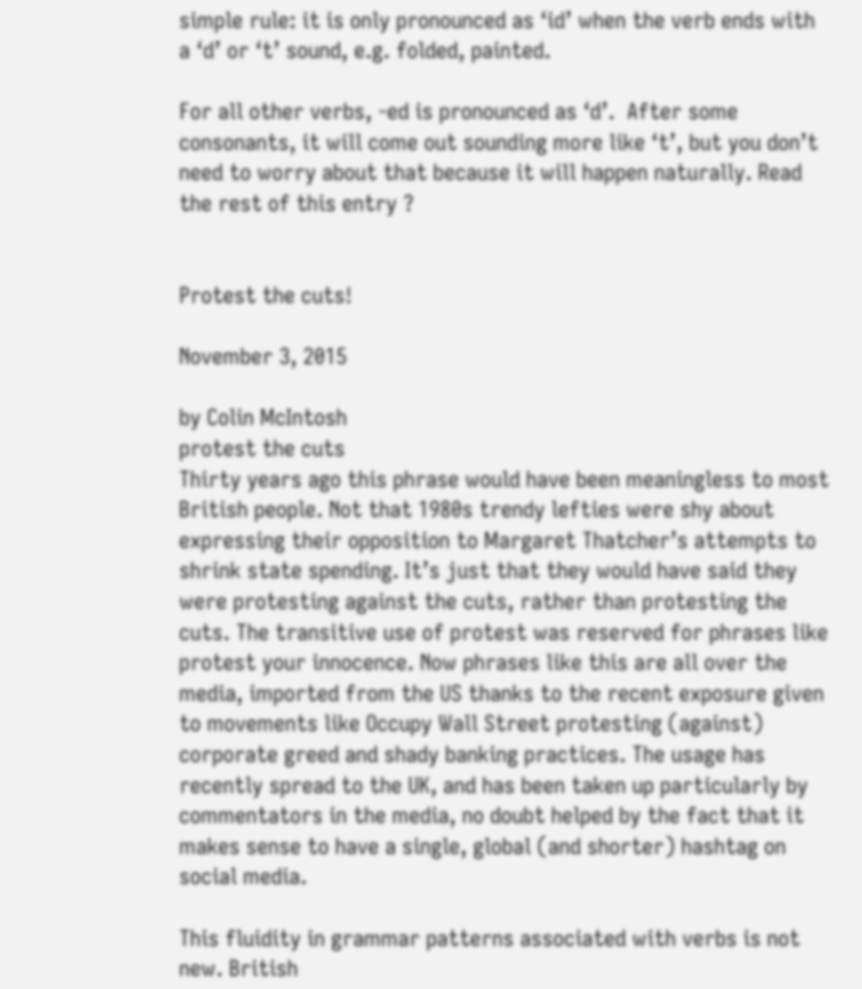simple rule: it is only pronounced as ‘id’ when the verb ends with a ‘d’ or ‘t’ sound, e.g. folded, painted.

For all other verbs, -ed is pronounced as ‘d’.  After some consonants, it will come out sounding more like ‘t’, but you don’t need to worry about that because it will happen naturally. Read the rest of this entry ?


Protest the cuts!

November 3, 2015

by Colin McIntosh
protest the cuts
Thirty years ago this phrase would have been meaningless to most British people. Not that 1980s trendy lefties were shy about expressing their opposition to Margaret Thatcher’s attempts to shrink state spending. It’s just that they would have said they were protesting against the cuts, rather than protesting the cuts. The transitive use of protest was reserved for phrases like protest your innocence. Now phrases like this are all over the media, imported from the US thanks to the recent exposure given to movements like Occupy Wall Street protesting (against) corporate greed and shady banking practices. The usage has recently spread to the UK, and has been taken up particularly by commentators in the media, no doubt helped by the fact that it makes sense to have a single, global (and shorter) hashtag on social media.

This fluidity in grammar patterns associated with verbs is not new. British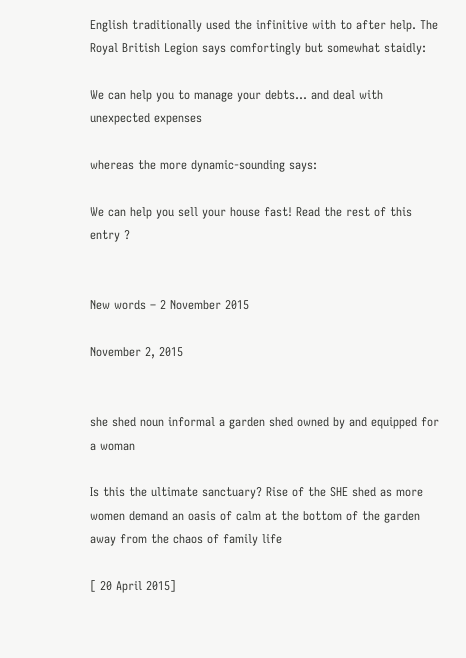English traditionally used the infinitive with to after help. The Royal British Legion says comfortingly but somewhat staidly:

We can help you to manage your debts… and deal with unexpected expenses

whereas the more dynamic-sounding says:

We can help you sell your house fast! Read the rest of this entry ?


New words – 2 November 2015

November 2, 2015


she shed noun informal a garden shed owned by and equipped for a woman

Is this the ultimate sanctuary? Rise of the SHE shed as more women demand an oasis of calm at the bottom of the garden away from the chaos of family life

[ 20 April 2015]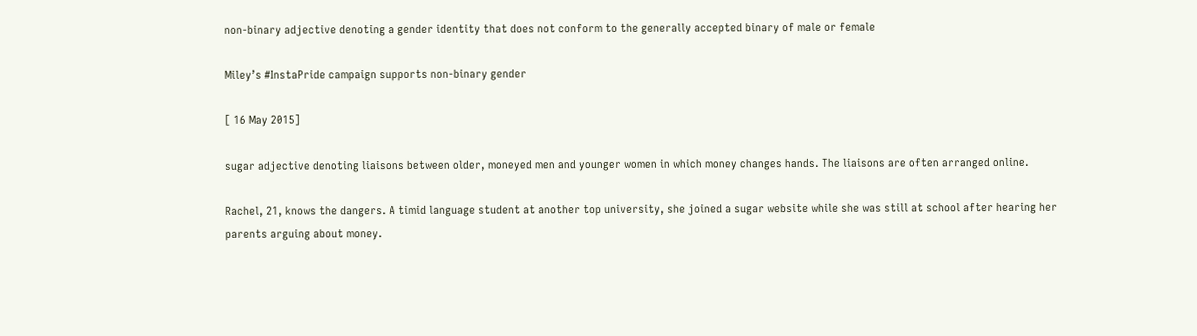non-binary adjective denoting a gender identity that does not conform to the generally accepted binary of male or female

Miley’s #InstaPride campaign supports non-binary gender

[ 16 May 2015]

sugar adjective denoting liaisons between older, moneyed men and younger women in which money changes hands. The liaisons are often arranged online.

Rachel, 21, knows the dangers. A timid language student at another top university, she joined a sugar website while she was still at school after hearing her parents arguing about money.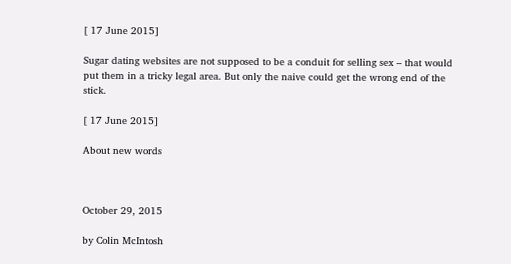[ 17 June 2015]

Sugar dating websites are not supposed to be a conduit for selling sex – that would put them in a tricky legal area. But only the naive could get the wrong end of the stick.

[ 17 June 2015]

About new words



October 29, 2015

by Colin McIntosh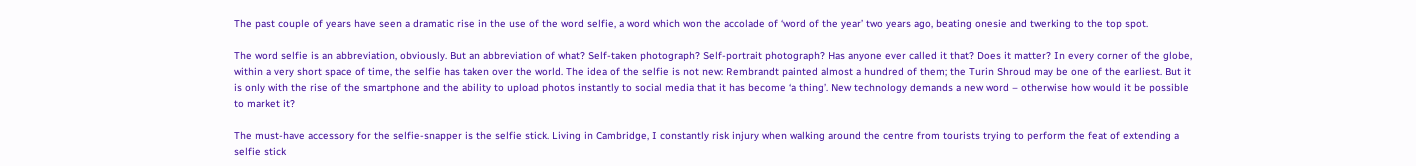The past couple of years have seen a dramatic rise in the use of the word selfie, a word which won the accolade of ‘word of the year’ two years ago, beating onesie and twerking to the top spot.

The word selfie is an abbreviation, obviously. But an abbreviation of what? Self-taken photograph? Self-portrait photograph? Has anyone ever called it that? Does it matter? In every corner of the globe, within a very short space of time, the selfie has taken over the world. The idea of the selfie is not new: Rembrandt painted almost a hundred of them; the Turin Shroud may be one of the earliest. But it is only with the rise of the smartphone and the ability to upload photos instantly to social media that it has become ‘a thing’. New technology demands a new word – otherwise how would it be possible to market it?

The must-have accessory for the selfie-snapper is the selfie stick. Living in Cambridge, I constantly risk injury when walking around the centre from tourists trying to perform the feat of extending a selfie stick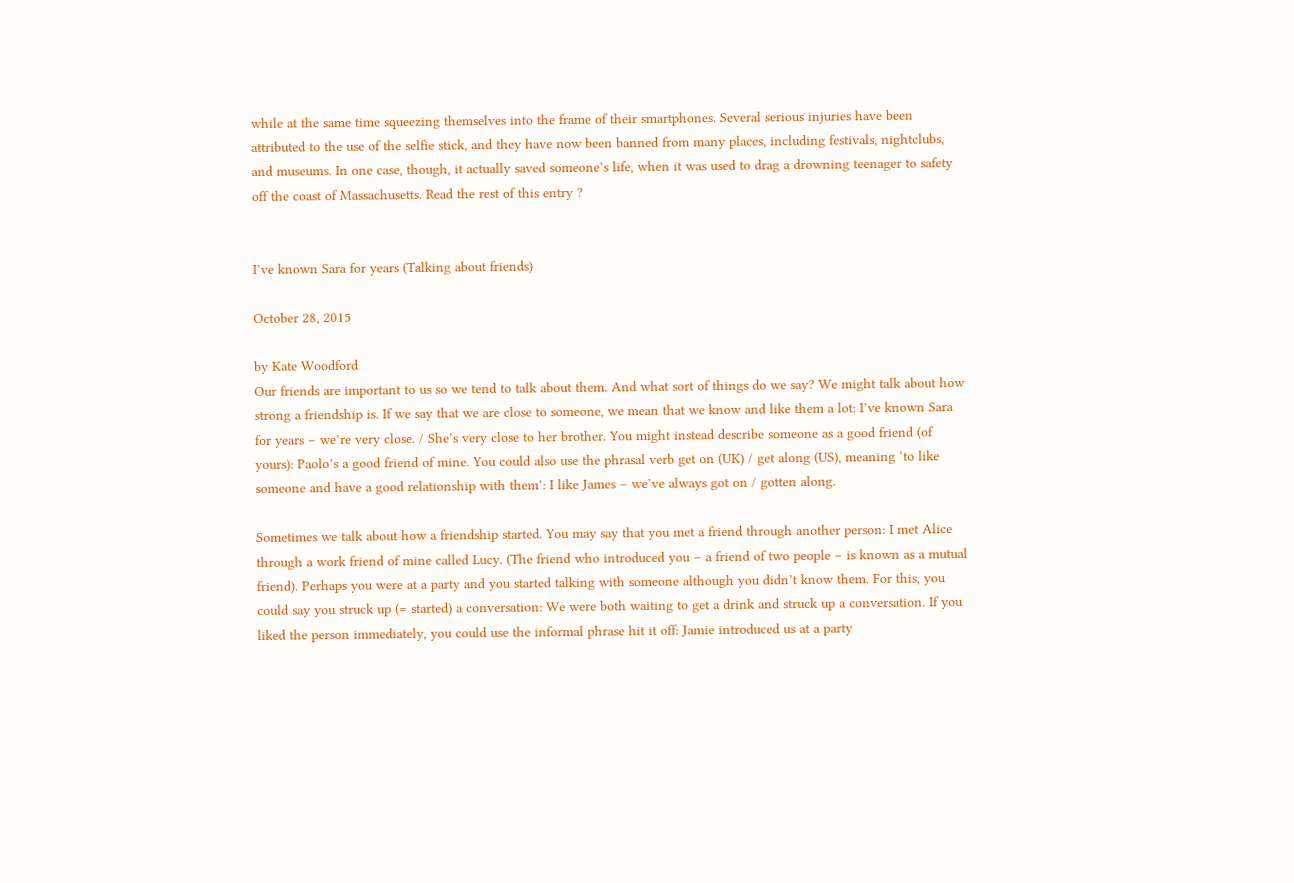while at the same time squeezing themselves into the frame of their smartphones. Several serious injuries have been attributed to the use of the selfie stick, and they have now been banned from many places, including festivals, nightclubs, and museums. In one case, though, it actually saved someone’s life, when it was used to drag a drowning teenager to safety off the coast of Massachusetts. Read the rest of this entry ?


I’ve known Sara for years (Talking about friends)

October 28, 2015

by Kate Woodford
Our friends are important to us so we tend to talk about them. And what sort of things do we say? We might talk about how strong a friendship is. If we say that we are close to someone, we mean that we know and like them a lot: I’ve known Sara for years – we’re very close. / She’s very close to her brother. You might instead describe someone as a good friend (of yours): Paolo’s a good friend of mine. You could also use the phrasal verb get on (UK) / get along (US), meaning ‘to like someone and have a good relationship with them’: I like James – we’ve always got on / gotten along.

Sometimes we talk about how a friendship started. You may say that you met a friend through another person: I met Alice through a work friend of mine called Lucy. (The friend who introduced you – a friend of two people – is known as a mutual friend). Perhaps you were at a party and you started talking with someone although you didn’t know them. For this, you could say you struck up (= started) a conversation: We were both waiting to get a drink and struck up a conversation. If you liked the person immediately, you could use the informal phrase hit it off: Jamie introduced us at a party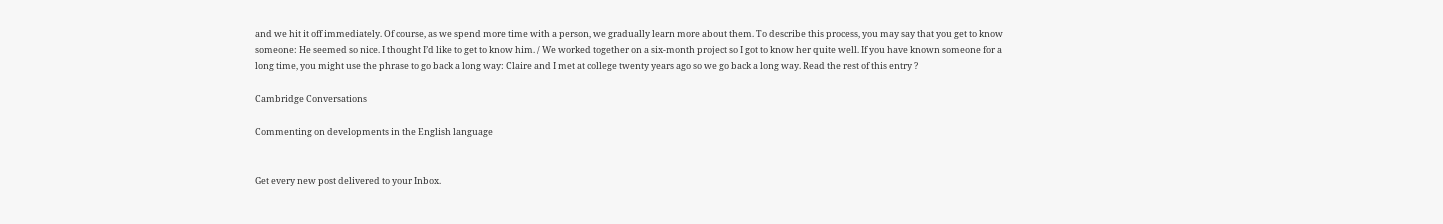and we hit it off immediately. Of course, as we spend more time with a person, we gradually learn more about them. To describe this process, you may say that you get to know someone: He seemed so nice. I thought I’d like to get to know him. / We worked together on a six-month project so I got to know her quite well. If you have known someone for a long time, you might use the phrase to go back a long way: Claire and I met at college twenty years ago so we go back a long way. Read the rest of this entry ?

Cambridge Conversations

Commenting on developments in the English language


Get every new post delivered to your Inbox.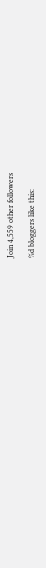Join 4,559 other followers

%d bloggers like this: